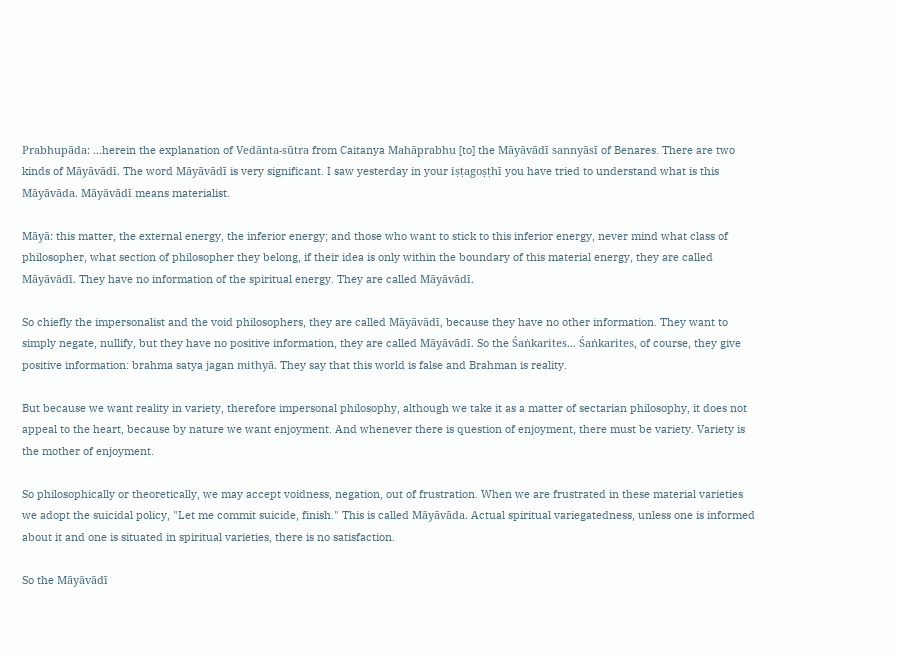Prabhupāda: ...herein the explanation of Vedānta-sūtra from Caitanya Mahāprabhu [to] the Māyāvādī sannyāsī of Benares. There are two kinds of Māyāvādī. The word Māyāvādī is very significant. I saw yesterday in your iṣṭagoṣṭhī you have tried to understand what is this Māyāvāda. Māyāvādī means materialist.

Māyā: this matter, the external energy, the inferior energy; and those who want to stick to this inferior energy, never mind what class of philosopher, what section of philosopher they belong, if their idea is only within the boundary of this material energy, they are called Māyāvādī. They have no information of the spiritual energy. They are called Māyāvādī.

So chiefly the impersonalist and the void philosophers, they are called Māyāvādī, because they have no other information. They want to simply negate, nullify, but they have no positive information, they are called Māyāvādī. So the Śaṅkarites... Śaṅkarites, of course, they give positive information: brahma satya jagan mithyā. They say that this world is false and Brahman is reality.

But because we want reality in variety, therefore impersonal philosophy, although we take it as a matter of sectarian philosophy, it does not appeal to the heart, because by nature we want enjoyment. And whenever there is question of enjoyment, there must be variety. Variety is the mother of enjoyment.

So philosophically or theoretically, we may accept voidness, negation, out of frustration. When we are frustrated in these material varieties we adopt the suicidal policy, "Let me commit suicide, finish." This is called Māyāvāda. Actual spiritual variegatedness, unless one is informed about it and one is situated in spiritual varieties, there is no satisfaction.

So the Māyāvādī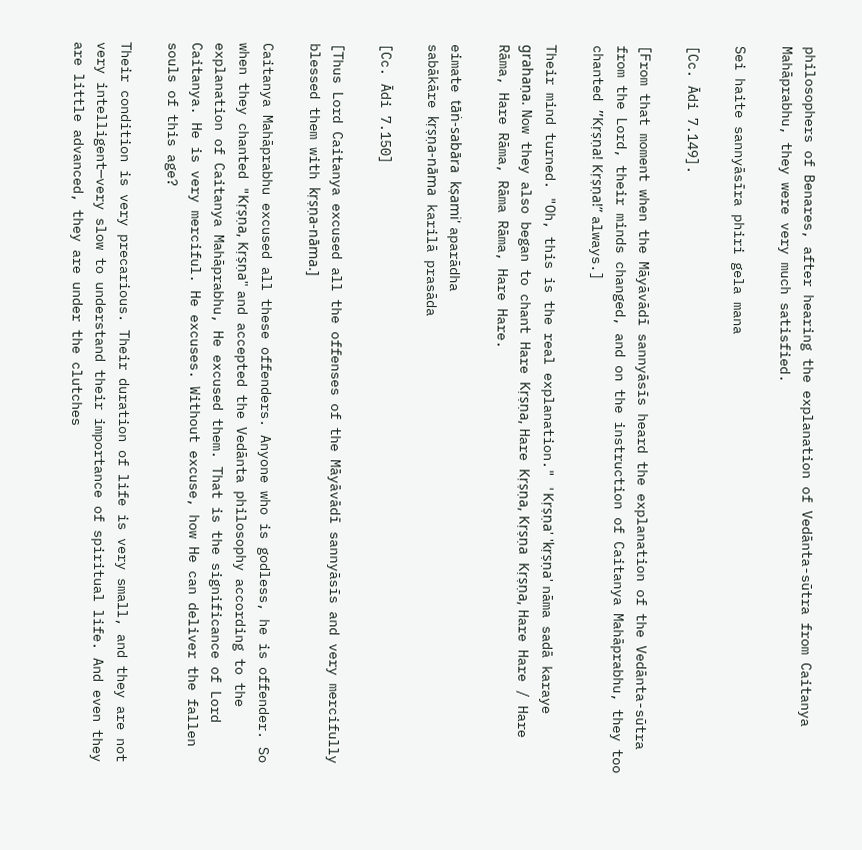philosophers of Benares, after hearing the explanation of Vedānta-sūtra from Caitanya Mahāprabhu, they were very much satisfied.

Sei haite sannyāsīra phiri gela mana

[Cc. Ādi 7.149].

[From that moment when the Māyāvādī sannyāsīs heard the explanation of the Vedānta-sūtra from the Lord, their minds changed, and on the instruction of Caitanya Mahāprabhu, they too chanted ”Kṛṣṇa! Kṛṣṇa!” always.]

Their mind turned. "Oh, this is the real explanation." 'Kṛṣṇa' 'kṛṣṇa' nāma sadā karaye grahaṇa. Now they also began to chant Hare Kṛṣṇa, Hare Kṛṣṇa, Kṛṣṇa Kṛṣṇa, Hare Hare / Hare Rāma, Hare Rāma, Rāma Rāma, Hare Hare.

eimate tāṅ-sabāra kṣami' aparādha
sabākāre kṛṣṇa-nāma karilā prasāda

[Cc. Ādi 7.150]

[Thus Lord Caitanya excused all the offenses of the Māyāvādī sannyāsīs and very mercifully blessed them with kṛṣṇa-nāma.]

Caitanya Mahāprabhu excused all these offenders. Anyone who is godless, he is offender. So when they chanted "Kṛṣṇa, Kṛṣṇa" and accepted the Vedānta philosophy according to the explanation of Caitanya Mahāprabhu, He excused them. That is the significance of Lord Caitanya. He is very merciful. He excuses. Without excuse, how He can deliver the fallen souls of this age?

Their condition is very precarious. Their duration of life is very small, and they are not very intelligent—very slow to understand their importance of spiritual life. And even they are little advanced, they are under the clutches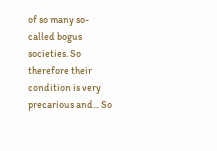of so many so-called bogus societies. So therefore their condition is very precarious and... So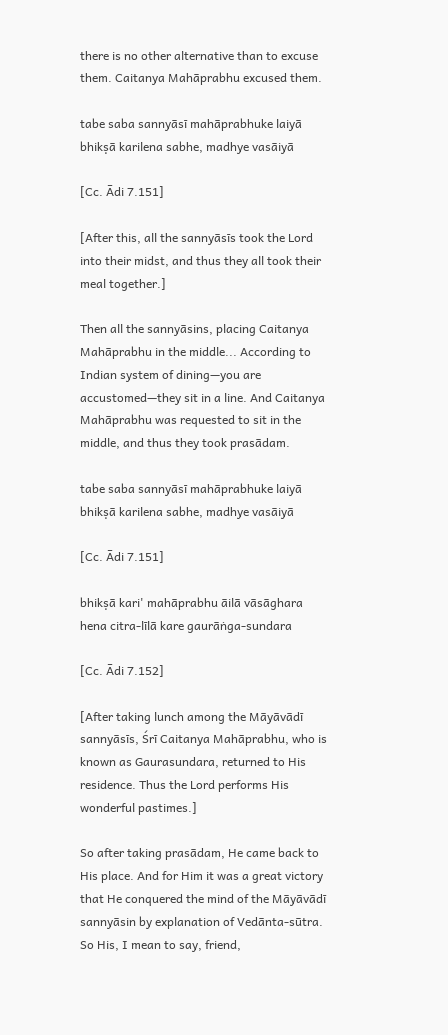there is no other alternative than to excuse them. Caitanya Mahāprabhu excused them.

tabe saba sannyāsī mahāprabhuke laiyā
bhikṣā karilena sabhe, madhye vasāiyā

[Cc. Ādi 7.151]

[After this, all the sannyāsīs took the Lord into their midst, and thus they all took their meal together.]

Then all the sannyāsins, placing Caitanya Mahāprabhu in the middle... According to Indian system of dining—you are accustomed—they sit in a line. And Caitanya Mahāprabhu was requested to sit in the middle, and thus they took prasādam.

tabe saba sannyāsī mahāprabhuke laiyā
bhikṣā karilena sabhe, madhye vasāiyā

[Cc. Ādi 7.151]

bhikṣā kari' mahāprabhu āilā vāsāghara
hena citra-līlā kare gaurāṅga-sundara

[Cc. Ādi 7.152]

[After taking lunch among the Māyāvādī sannyāsīs, Śrī Caitanya Mahāprabhu, who is known as Gaurasundara, returned to His residence. Thus the Lord performs His wonderful pastimes.]

So after taking prasādam, He came back to His place. And for Him it was a great victory that He conquered the mind of the Māyāvādī sannyāsin by explanation of Vedānta-sūtra. So His, I mean to say, friend,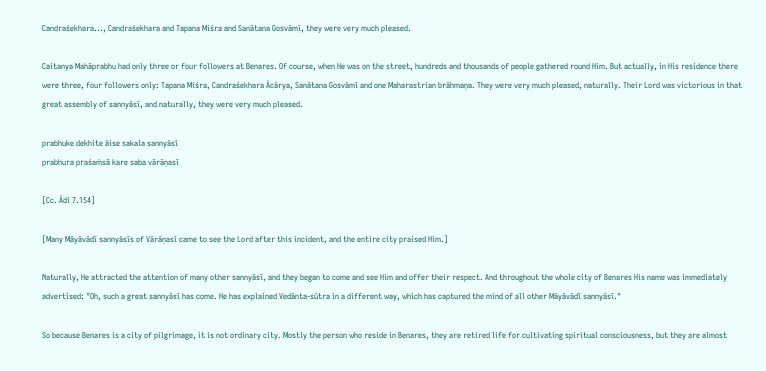Candraśekhara..., Candraśekhara and Tapana Miśra and Sanātana Gosvāmī, they were very much pleased.

Caitanya Mahāprabhu had only three or four followers at Benares. Of course, when He was on the street, hundreds and thousands of people gathered round Him. But actually, in His residence there were three, four followers only: Tapana Miśra, Candraśekhara Ācārya, Sanātana Gosvāmī and one Maharastrian brāhmaṇa. They were very much pleased, naturally. Their Lord was victorious in that great assembly of sannyāsī, and naturally, they were very much pleased.

prabhuke dekhite āise sakala sannyāsī
prabhura praśaṁsā kare saba vārāṇasī

[Cc. Ādi 7.154]

[Many Māyāvādī sannyāsīs of Vārāṇasī came to see the Lord after this incident, and the entire city praised Him.]

Naturally, He attracted the attention of many other sannyāsī, and they began to come and see Him and offer their respect. And throughout the whole city of Benares His name was immediately advertised: "Oh, such a great sannyāsī has come. He has explained Vedānta-sūtra in a different way, which has captured the mind of all other Māyāvādī sannyāsī."

So because Benares is a city of pilgrimage, it is not ordinary city. Mostly the person who reside in Benares, they are retired life for cultivating spiritual consciousness, but they are almost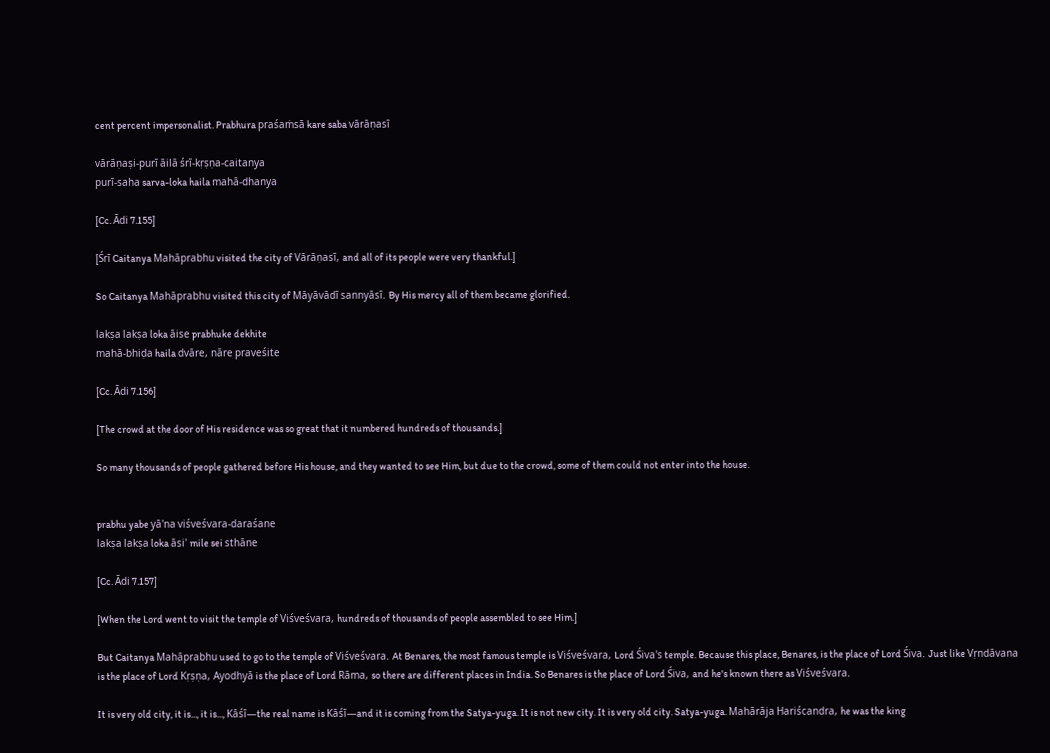cent percent impersonalist. Prabhura praśaṁsā kare saba vārāṇasī

vārāṇaṣi-purī āilā śrī-kṛṣṇa-caitanya
purī-saha sarva-loka haila mahā-dhanya

[Cc. Ādi 7.155]

[Śrī Caitanya Mahāprabhu visited the city of Vārāṇasī, and all of its people were very thankful.]

So Caitanya Mahāprabhu visited this city of Māyāvādī sannyāsī. By His mercy all of them became glorified.

lakṣa lakṣa loka āise prabhuke dekhite
mahā-bhiḍa haila dvāre, nāre praveśite

[Cc. Ādi 7.156]

[The crowd at the door of His residence was so great that it numbered hundreds of thousands.]

So many thousands of people gathered before His house, and they wanted to see Him, but due to the crowd, some of them could not enter into the house.


prabhu yabe yā'na viśveśvara-daraśane
lakṣa lakṣa loka āsi' mile sei sthāne

[Cc. Ādi 7.157]

[When the Lord went to visit the temple of Viśveśvara, hundreds of thousands of people assembled to see Him.]

But Caitanya Mahāprabhu used to go to the temple of Viśveśvara. At Benares, the most famous temple is Viśveśvara, Lord Śiva's temple. Because this place, Benares, is the place of Lord Śiva. Just like Vṛndāvana is the place of Lord Kṛṣṇa, Ayodhyā is the place of Lord Rāma, so there are different places in India. So Benares is the place of Lord Śiva, and he's known there as Viśveśvara.

It is very old city, it is..., it is..., Kāśī—the real name is Kāśī—and it is coming from the Satya-yuga. It is not new city. It is very old city. Satya-yuga. Mahārāja Hariścandra, he was the king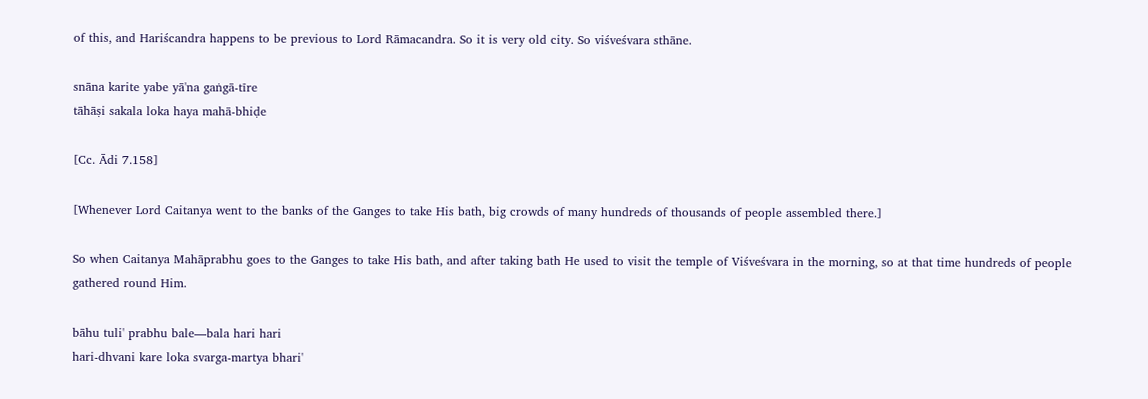of this, and Hariścandra happens to be previous to Lord Rāmacandra. So it is very old city. So viśveśvara sthāne.

snāna karite yabe yā'na gaṅgā-tīre
tāhāṣi sakala loka haya mahā-bhiḍe

[Cc. Ādi 7.158]

[Whenever Lord Caitanya went to the banks of the Ganges to take His bath, big crowds of many hundreds of thousands of people assembled there.]

So when Caitanya Mahāprabhu goes to the Ganges to take His bath, and after taking bath He used to visit the temple of Viśveśvara in the morning, so at that time hundreds of people gathered round Him.

bāhu tuli' prabhu bale—bala hari hari
hari-dhvani kare loka svarga-martya bhari'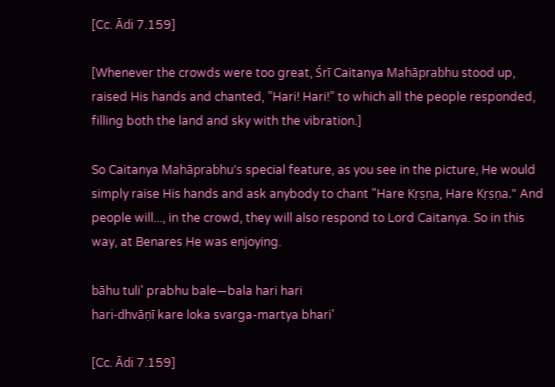[Cc. Ādi 7.159]

[Whenever the crowds were too great, Śrī Caitanya Mahāprabhu stood up, raised His hands and chanted, ”Hari! Hari!” to which all the people responded, filling both the land and sky with the vibration.]

So Caitanya Mahāprabhu's special feature, as you see in the picture, He would simply raise His hands and ask anybody to chant "Hare Kṛṣṇa, Hare Kṛṣṇa." And people will..., in the crowd, they will also respond to Lord Caitanya. So in this way, at Benares He was enjoying.

bāhu tuli' prabhu bale—bala hari hari
hari-dhvāṇī kare loka svarga-martya bhari'

[Cc. Ādi 7.159]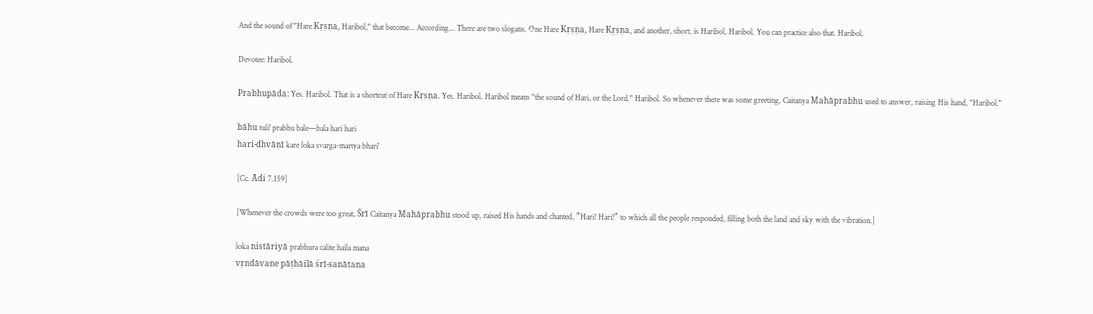And the sound of "Hare Kṛṣṇa, Haribol," that become... According... There are two slogans. One Hare Kṛṣṇa, Hare Kṛṣṇa, and another, short, is Haribol, Haribol. You can practice also that. Haribol.

Devotee: Haribol.

Prabhupāda: Yes. Haribol. That is a shortcut of Hare Kṛṣṇa. Yes. Haribol. Haribol means "the sound of Hari, or the Lord." Haribol. So whenever there was some greeting, Caitanya Mahāprabhu used to answer, raising His hand, "Haribol."

bāhu tuli' prabhu bale—bala hari hari
hari-dhvāṇī kare loka svarga-martya bhari'

[Cc. Ādi 7.159]

[Whenever the crowds were too great, Śrī Caitanya Mahāprabhu stood up, raised His hands and chanted, ”Hari! Hari!” to which all the people responded, filling both the land and sky with the vibration.]

loka nistāriyā prabhura calite haila mana
vṛndāvane pāṭhāilā śrī-sanātana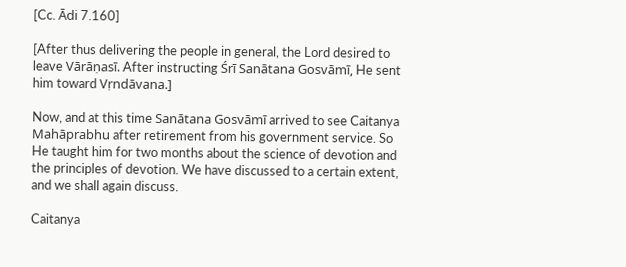[Cc. Ādi 7.160]

[After thus delivering the people in general, the Lord desired to leave Vārāṇasī. After instructing Śrī Sanātana Gosvāmī, He sent him toward Vṛndāvana.]

Now, and at this time Sanātana Gosvāmī arrived to see Caitanya Mahāprabhu after retirement from his government service. So He taught him for two months about the science of devotion and the principles of devotion. We have discussed to a certain extent, and we shall again discuss.

Caitanya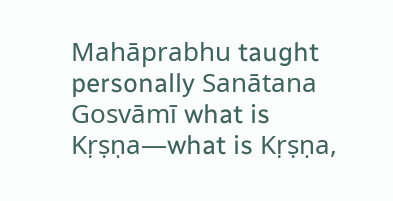Mahāprabhu taught personally Sanātana Gosvāmī what is Kṛṣṇa—what is Kṛṣṇa,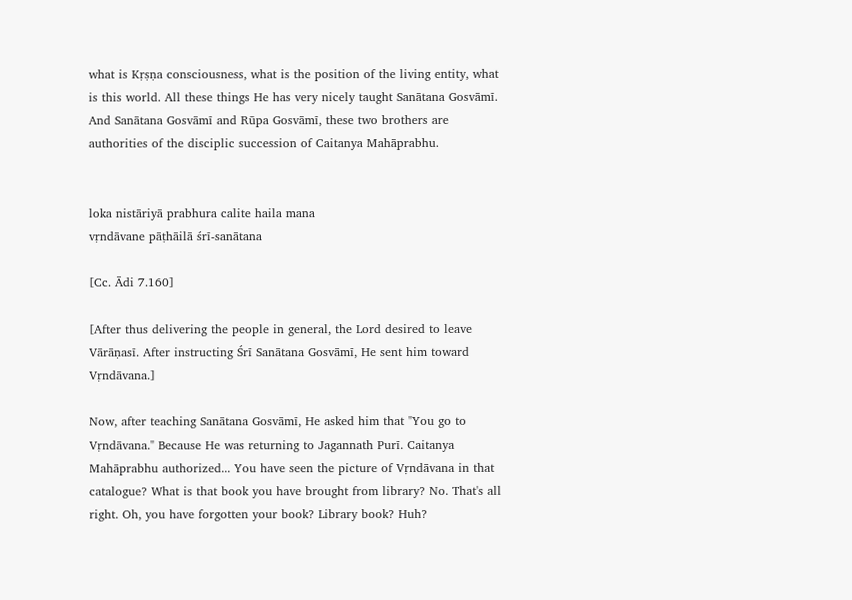what is Kṛṣṇa consciousness, what is the position of the living entity, what is this world. All these things He has very nicely taught Sanātana Gosvāmī. And Sanātana Gosvāmī and Rūpa Gosvāmī, these two brothers are authorities of the disciplic succession of Caitanya Mahāprabhu.


loka nistāriyā prabhura calite haila mana
vṛndāvane pāṭhāilā śrī-sanātana

[Cc. Ādi 7.160]

[After thus delivering the people in general, the Lord desired to leave Vārāṇasī. After instructing Śrī Sanātana Gosvāmī, He sent him toward Vṛndāvana.]

Now, after teaching Sanātana Gosvāmī, He asked him that "You go to Vṛndāvana." Because He was returning to Jagannath Purī. Caitanya Mahāprabhu authorized... You have seen the picture of Vṛndāvana in that catalogue? What is that book you have brought from library? No. That's all right. Oh, you have forgotten your book? Library book? Huh?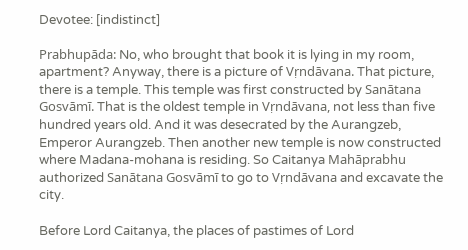Devotee: [indistinct]

Prabhupāda: No, who brought that book it is lying in my room, apartment? Anyway, there is a picture of Vṛndāvana. That picture, there is a temple. This temple was first constructed by Sanātana Gosvāmī. That is the oldest temple in Vṛndāvana, not less than five hundred years old. And it was desecrated by the Aurangzeb, Emperor Aurangzeb. Then another new temple is now constructed where Madana-mohana is residing. So Caitanya Mahāprabhu authorized Sanātana Gosvāmī to go to Vṛndāvana and excavate the city.

Before Lord Caitanya, the places of pastimes of Lord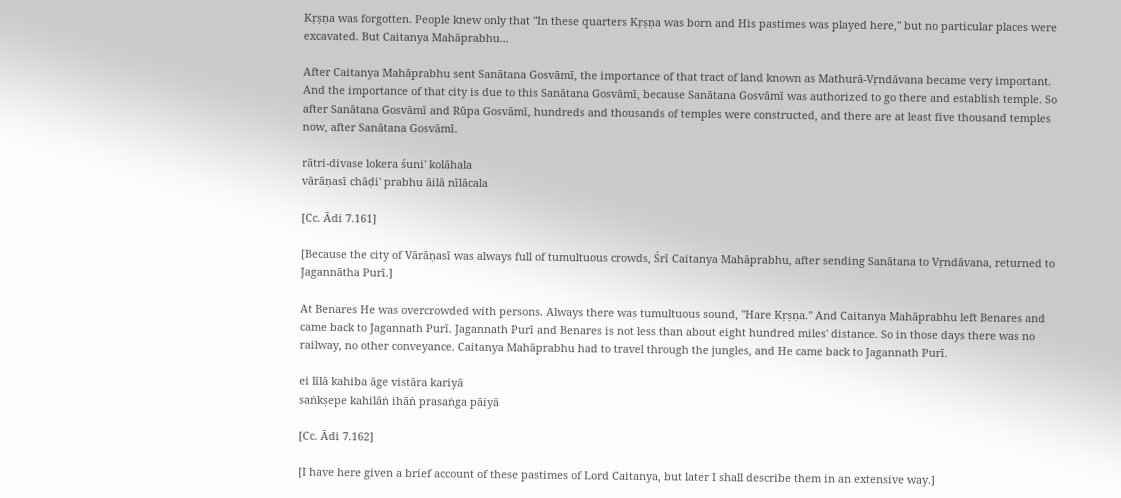Kṛṣṇa was forgotten. People knew only that "In these quarters Kṛṣṇa was born and His pastimes was played here," but no particular places were excavated. But Caitanya Mahāprabhu...

After Caitanya Mahāprabhu sent Sanātana Gosvāmī, the importance of that tract of land known as Mathurā-Vṛndāvana became very important. And the importance of that city is due to this Sanātana Gosvāmī, because Sanātana Gosvāmī was authorized to go there and establish temple. So after Sanātana Gosvāmī and Rūpa Gosvāmī, hundreds and thousands of temples were constructed, and there are at least five thousand temples now, after Sanātana Gosvāmī.

rātri-divase lokera śuni' kolāhala
vārāṇasī chāḍi' prabhu āilā nīlācala

[Cc. Ādi 7.161]

[Because the city of Vārāṇasī was always full of tumultuous crowds, Śrī Caitanya Mahāprabhu, after sending Sanātana to Vṛndāvana, returned to Jagannātha Purī.]

At Benares He was overcrowded with persons. Always there was tumultuous sound, "Hare Kṛṣṇa." And Caitanya Mahāprabhu left Benares and came back to Jagannath Purī. Jagannath Purī and Benares is not less than about eight hundred miles' distance. So in those days there was no railway, no other conveyance. Caitanya Mahāprabhu had to travel through the jungles, and He came back to Jagannath Purī.

ei līlā kahiba āge vistāra kariyā
saṅkṣepe kahilāṅ ihāṅ prasaṅga pāiyā

[Cc. Ādi 7.162]

[I have here given a brief account of these pastimes of Lord Caitanya, but later I shall describe them in an extensive way.]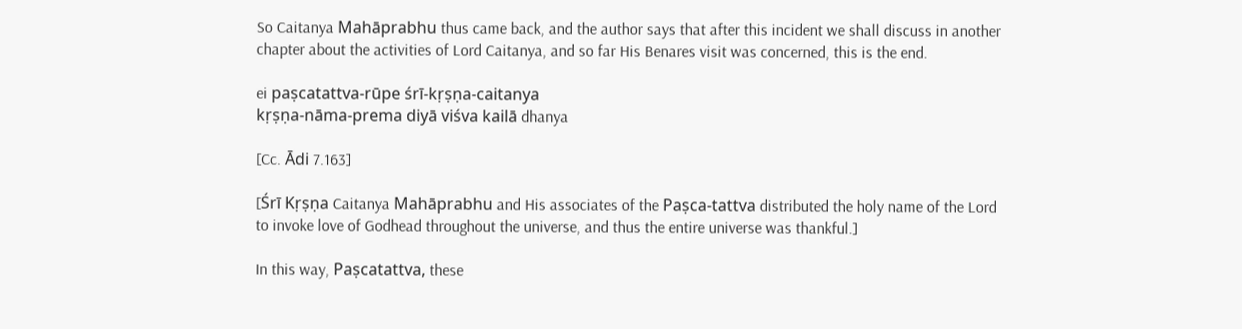So Caitanya Mahāprabhu thus came back, and the author says that after this incident we shall discuss in another chapter about the activities of Lord Caitanya, and so far His Benares visit was concerned, this is the end.

ei paṣcatattva-rūpe śrī-kṛṣṇa-caitanya
kṛṣṇa-nāma-prema diyā viśva kailā dhanya

[Cc. Ādi 7.163]

[Śrī Kṛṣṇa Caitanya Mahāprabhu and His associates of the Paṣca-tattva distributed the holy name of the Lord to invoke love of Godhead throughout the universe, and thus the entire universe was thankful.]

In this way, Paṣcatattva, these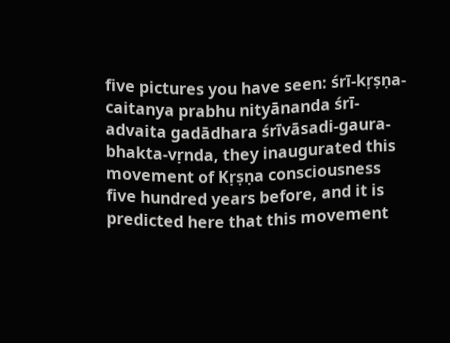five pictures you have seen: śrī-kṛṣṇa-caitanya prabhu nityānanda śrī-advaita gadādhara śrīvāsadi-gaura-bhakta-vṛnda, they inaugurated this movement of Kṛṣṇa consciousness five hundred years before, and it is predicted here that this movement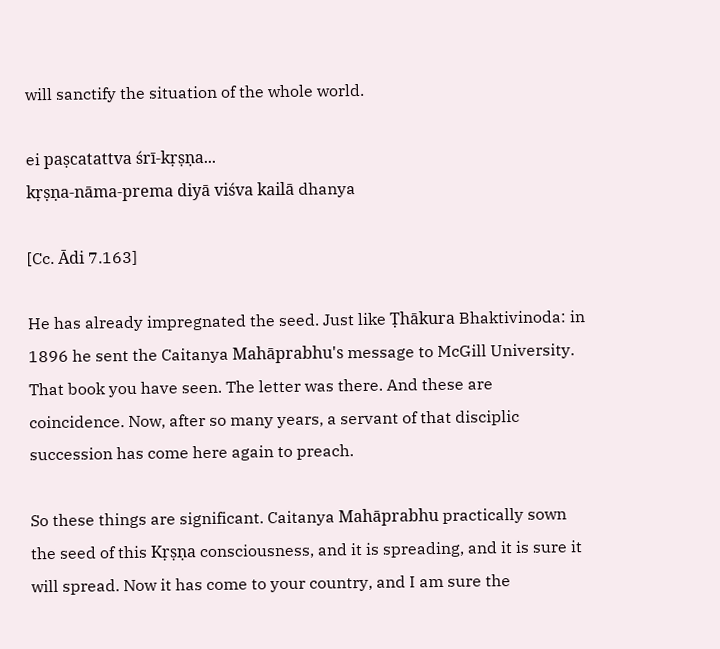will sanctify the situation of the whole world.

ei paṣcatattva śrī-kṛṣṇa...
kṛṣṇa-nāma-prema diyā viśva kailā dhanya

[Cc. Ādi 7.163]

He has already impregnated the seed. Just like Ṭhākura Bhaktivinoda: in 1896 he sent the Caitanya Mahāprabhu's message to McGill University. That book you have seen. The letter was there. And these are coincidence. Now, after so many years, a servant of that disciplic succession has come here again to preach.

So these things are significant. Caitanya Mahāprabhu practically sown the seed of this Kṛṣṇa consciousness, and it is spreading, and it is sure it will spread. Now it has come to your country, and I am sure the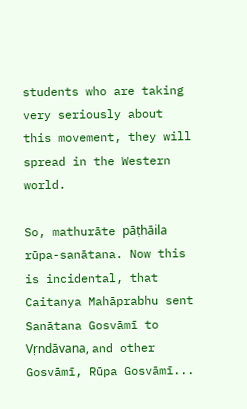students who are taking very seriously about this movement, they will spread in the Western world.

So, mathurāte pāṭhāila rūpa-sanātana. Now this is incidental, that Caitanya Mahāprabhu sent Sanātana Gosvāmī to Vṛndāvana, and other Gosvāmī, Rūpa Gosvāmī...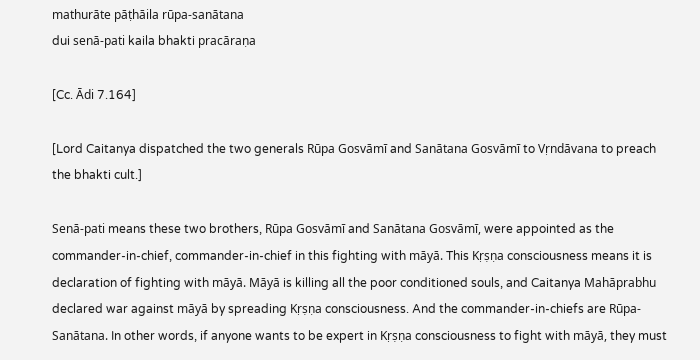mathurāte pāṭhāila rūpa-sanātana
dui senā-pati kaila bhakti pracāraṇa

[Cc. Ādi 7.164]

[Lord Caitanya dispatched the two generals Rūpa Gosvāmī and Sanātana Gosvāmī to Vṛndāvana to preach the bhakti cult.]

Senā-pati means these two brothers, Rūpa Gosvāmī and Sanātana Gosvāmī, were appointed as the commander-in-chief, commander-in-chief in this fighting with māyā. This Kṛṣṇa consciousness means it is declaration of fighting with māyā. Māyā is killing all the poor conditioned souls, and Caitanya Mahāprabhu declared war against māyā by spreading Kṛṣṇa consciousness. And the commander-in-chiefs are Rūpa-Sanātana. In other words, if anyone wants to be expert in Kṛṣṇa consciousness to fight with māyā, they must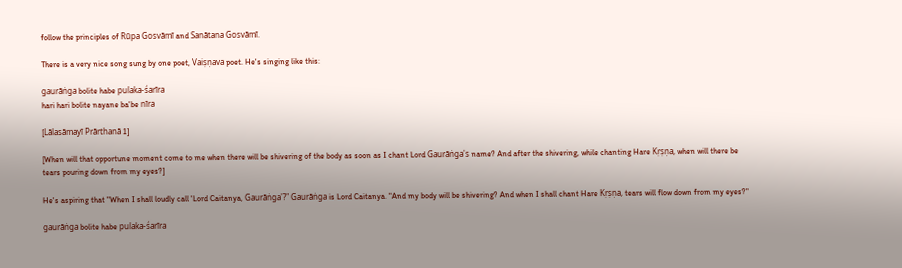follow the principles of Rūpa Gosvāmī and Sanātana Gosvāmī.

There is a very nice song sung by one poet, Vaiṣṇava poet. He's singing like this:

gaurāṅga bolite habe pulaka-śarīra
hari hari bolite nayane ba'be nīra

[Lālasāmayī Prārthanā 1]

[When will that opportune moment come to me when there will be shivering of the body as soon as I chant Lord Gaurāṅga's name? And after the shivering, while chanting Hare Kṛṣṇa, when will there be tears pouring down from my eyes?]

He's aspiring that "When I shall loudly call 'Lord Caitanya, Gaurāṅga'?" Gaurāṅga is Lord Caitanya. "And my body will be shivering? And when I shall chant Hare Kṛṣṇa, tears will flow down from my eyes?"

gaurāṅga bolite habe pulaka-śarīra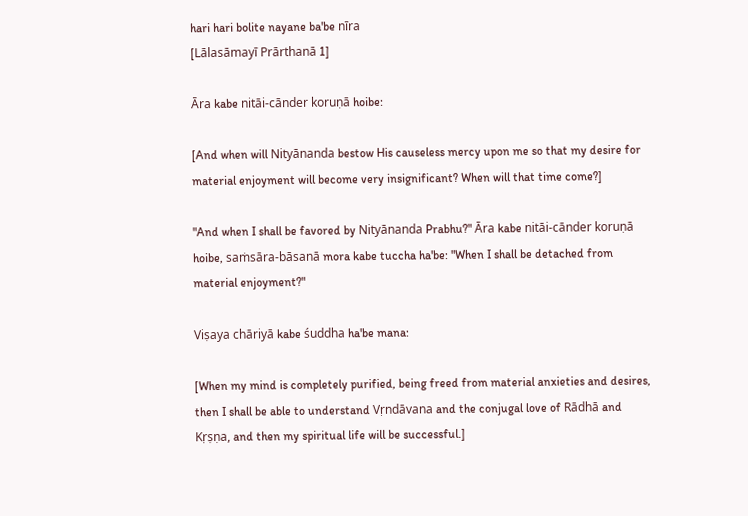hari hari bolite nayane ba'be nīra
[Lālasāmayī Prārthanā 1]

Āra kabe nitāi-cānder koruṇā hoibe:

[And when will Nityānanda bestow His causeless mercy upon me so that my desire for material enjoyment will become very insignificant? When will that time come?]

"And when I shall be favored by Nityānanda Prabhu?" Āra kabe nitāi-cānder koruṇā hoibe, saṁsāra-bāsanā mora kabe tuccha ha'be: "When I shall be detached from material enjoyment?"

Viṣaya chāriyā kabe śuddha ha'be mana:

[When my mind is completely purified, being freed from material anxieties and desires, then I shall be able to understand Vṛndāvana and the conjugal love of Rādhā and Kṛṣṇa, and then my spiritual life will be successful.]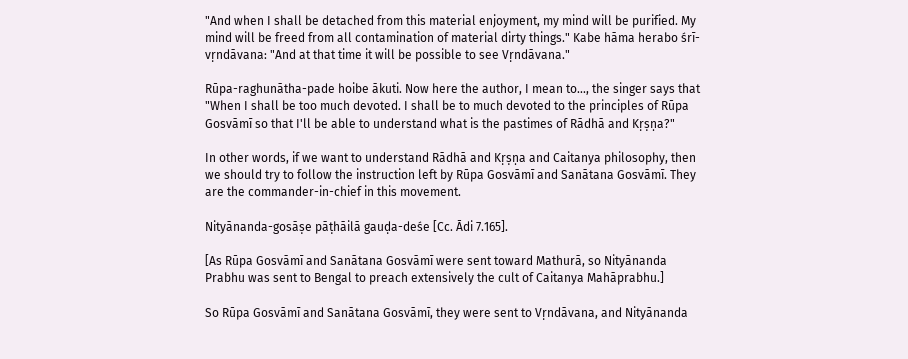"And when I shall be detached from this material enjoyment, my mind will be purified. My mind will be freed from all contamination of material dirty things." Kabe hāma herabo śrī-vṛndāvana: "And at that time it will be possible to see Vṛndāvana."

Rūpa-raghunātha-pade hoibe ākuti. Now here the author, I mean to..., the singer says that "When I shall be too much devoted. I shall be to much devoted to the principles of Rūpa Gosvāmī so that I'll be able to understand what is the pastimes of Rādhā and Kṛṣṇa?"

In other words, if we want to understand Rādhā and Kṛṣṇa and Caitanya philosophy, then we should try to follow the instruction left by Rūpa Gosvāmī and Sanātana Gosvāmī. They are the commander-in-chief in this movement.

Nityānanda-gosāṣe pāṭhāilā gauḍa-deśe [Cc. Ādi 7.165].

[As Rūpa Gosvāmī and Sanātana Gosvāmī were sent toward Mathurā, so Nityānanda Prabhu was sent to Bengal to preach extensively the cult of Caitanya Mahāprabhu.]

So Rūpa Gosvāmī and Sanātana Gosvāmī, they were sent to Vṛndāvana, and Nityānanda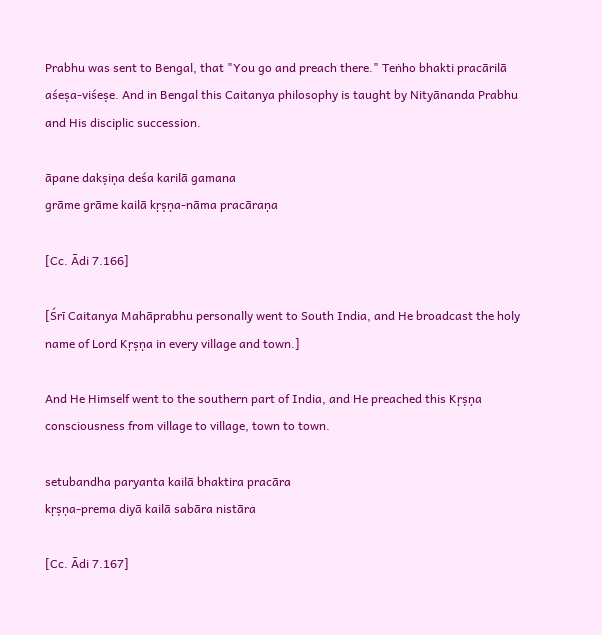Prabhu was sent to Bengal, that "You go and preach there." Teṅho bhakti pracārilā aśeṣa-viśeṣe. And in Bengal this Caitanya philosophy is taught by Nityānanda Prabhu and His disciplic succession.

āpane dakṣiṇa deśa karilā gamana
grāme grāme kailā kṛṣṇa-nāma pracāraṇa

[Cc. Ādi 7.166]

[Śrī Caitanya Mahāprabhu personally went to South India, and He broadcast the holy name of Lord Kṛṣṇa in every village and town.]

And He Himself went to the southern part of India, and He preached this Kṛṣṇa consciousness from village to village, town to town.

setubandha paryanta kailā bhaktira pracāra
kṛṣṇa-prema diyā kailā sabāra nistāra

[Cc. Ādi 7.167]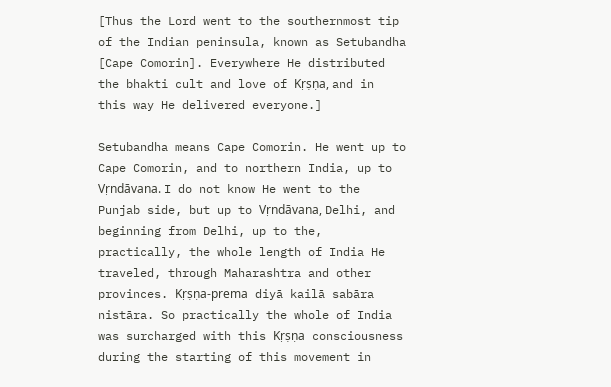[Thus the Lord went to the southernmost tip of the Indian peninsula, known as Setubandha [Cape Comorin]. Everywhere He distributed the bhakti cult and love of Kṛṣṇa, and in this way He delivered everyone.]

Setubandha means Cape Comorin. He went up to Cape Comorin, and to northern India, up to Vṛndāvana. I do not know He went to the Punjab side, but up to Vṛndāvana, Delhi, and beginning from Delhi, up to the, practically, the whole length of India He traveled, through Maharashtra and other provinces. Kṛṣṇa-prema diyā kailā sabāra nistāra. So practically the whole of India was surcharged with this Kṛṣṇa consciousness during the starting of this movement in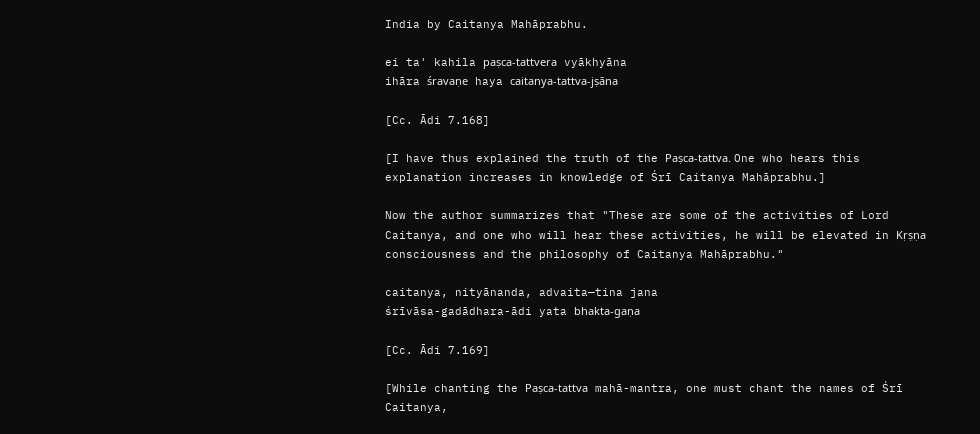India by Caitanya Mahāprabhu.

ei ta' kahila paṣca-tattvera vyākhyāna
ihāra śravaṇe haya caitanya-tattva-jṣāna

[Cc. Ādi 7.168]

[I have thus explained the truth of the Paṣca-tattva. One who hears this explanation increases in knowledge of Śrī Caitanya Mahāprabhu.]

Now the author summarizes that "These are some of the activities of Lord Caitanya, and one who will hear these activities, he will be elevated in Kṛṣṇa consciousness and the philosophy of Caitanya Mahāprabhu."

caitanya, nityānanda, advaita—tina jana
śrīvāsa-gadādhara-ādi yata bhakta-gaṇa

[Cc. Ādi 7.169]

[While chanting the Paṣca-tattva mahā-mantra, one must chant the names of Śrī Caitanya,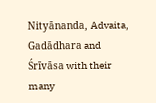Nityānanda, Advaita, Gadādhara and Śrīvāsa with their many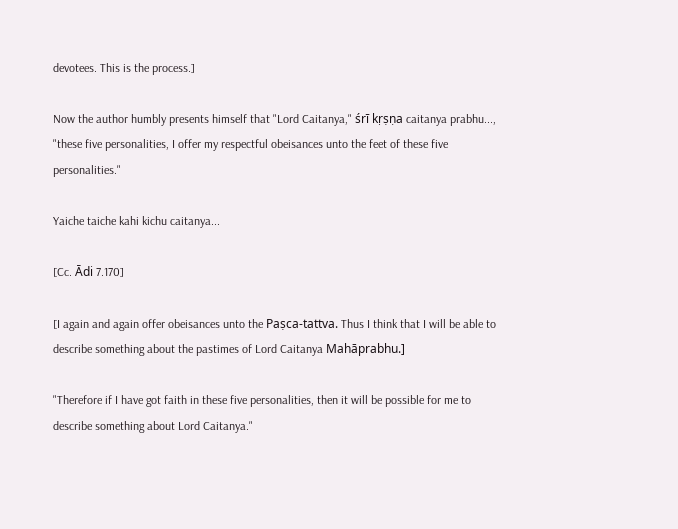devotees. This is the process.]

Now the author humbly presents himself that "Lord Caitanya," śrī kṛṣṇa caitanya prabhu..., "these five personalities, I offer my respectful obeisances unto the feet of these five personalities."

Yaiche taiche kahi kichu caitanya...

[Cc. Ādi 7.170]

[I again and again offer obeisances unto the Paṣca-tattva. Thus I think that I will be able to describe something about the pastimes of Lord Caitanya Mahāprabhu.]

"Therefore if I have got faith in these five personalities, then it will be possible for me to describe something about Lord Caitanya."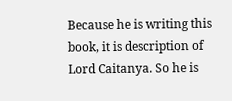Because he is writing this book, it is description of Lord Caitanya. So he is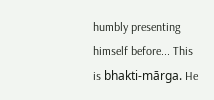humbly presenting himself before... This is bhakti-mārga. He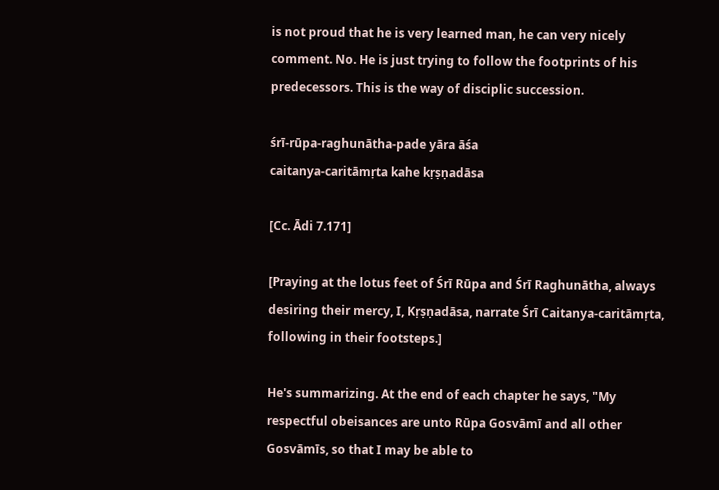is not proud that he is very learned man, he can very nicely comment. No. He is just trying to follow the footprints of his predecessors. This is the way of disciplic succession.

śrī-rūpa-raghunātha-pade yāra āśa
caitanya-caritāmṛta kahe kṛṣṇadāsa

[Cc. Ādi 7.171]

[Praying at the lotus feet of Śrī Rūpa and Śrī Raghunātha, always desiring their mercy, I, Kṛṣṇadāsa, narrate Śrī Caitanya-caritāmṛta, following in their footsteps.]

He's summarizing. At the end of each chapter he says, "My respectful obeisances are unto Rūpa Gosvāmī and all other Gosvāmīs, so that I may be able to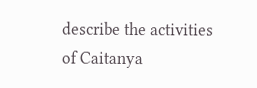describe the activities of Caitanya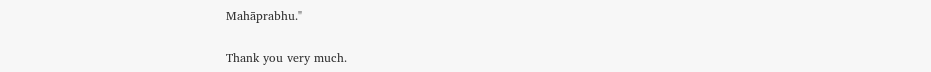Mahāprabhu."

Thank you very much.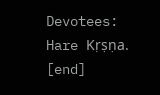Devotees: Hare Kṛṣṇa. [end]